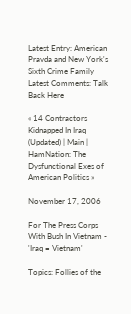Latest Entry: American Pravda and New York's Sixth Crime Family     Latest Comments: Talk Back Here

« 14 Contractors Kidnapped In Iraq (Updated) | Main | HamNation: The Dysfunctional Exes of American Politics »

November 17, 2006

For The Press Corps With Bush In Vietnam - 'Iraq = Vietnam'

Topics: Follies of the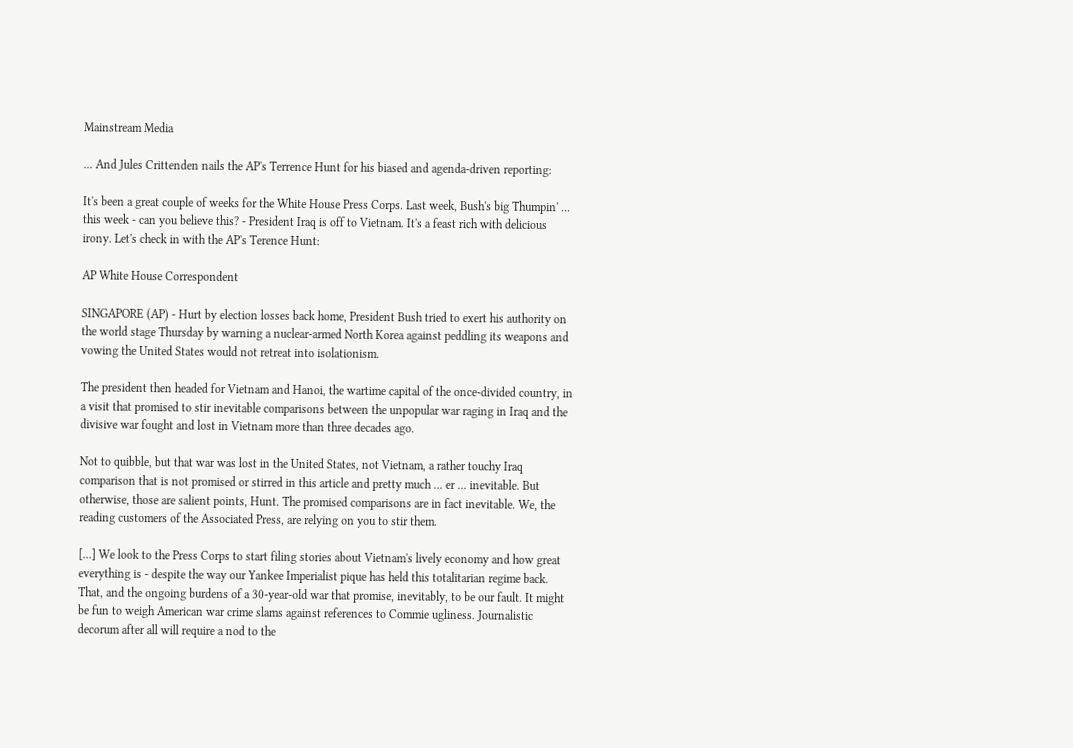Mainstream Media

... And Jules Crittenden nails the AP's Terrence Hunt for his biased and agenda-driven reporting:

It's been a great couple of weeks for the White House Press Corps. Last week, Bush's big Thumpin' ... this week - can you believe this? - President Iraq is off to Vietnam. It's a feast rich with delicious irony. Let's check in with the AP's Terence Hunt:

AP White House Correspondent

SINGAPORE (AP) - Hurt by election losses back home, President Bush tried to exert his authority on the world stage Thursday by warning a nuclear-armed North Korea against peddling its weapons and vowing the United States would not retreat into isolationism.

The president then headed for Vietnam and Hanoi, the wartime capital of the once-divided country, in a visit that promised to stir inevitable comparisons between the unpopular war raging in Iraq and the divisive war fought and lost in Vietnam more than three decades ago.

Not to quibble, but that war was lost in the United States, not Vietnam, a rather touchy Iraq comparison that is not promised or stirred in this article and pretty much ... er ... inevitable. But otherwise, those are salient points, Hunt. The promised comparisons are in fact inevitable. We, the reading customers of the Associated Press, are relying on you to stir them.

[...] We look to the Press Corps to start filing stories about Vietnam's lively economy and how great everything is - despite the way our Yankee Imperialist pique has held this totalitarian regime back. That, and the ongoing burdens of a 30-year-old war that promise, inevitably, to be our fault. It might be fun to weigh American war crime slams against references to Commie ugliness. Journalistic decorum after all will require a nod to the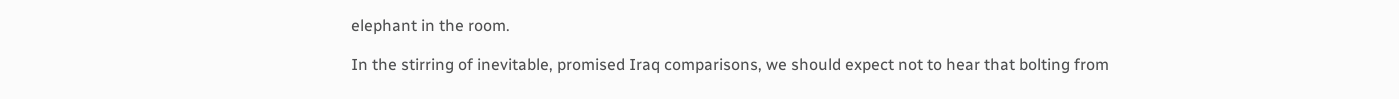elephant in the room.

In the stirring of inevitable, promised Iraq comparisons, we should expect not to hear that bolting from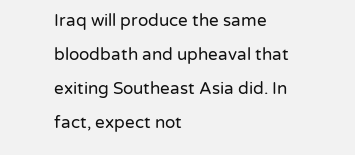Iraq will produce the same bloodbath and upheaval that exiting Southeast Asia did. In fact, expect not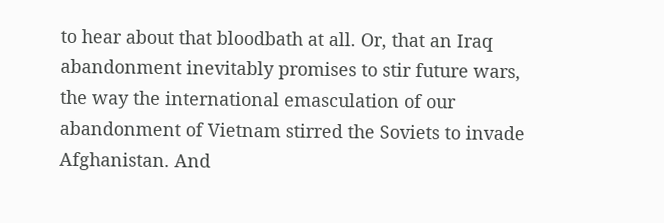to hear about that bloodbath at all. Or, that an Iraq abandonment inevitably promises to stir future wars, the way the international emasculation of our abandonment of Vietnam stirred the Soviets to invade Afghanistan. And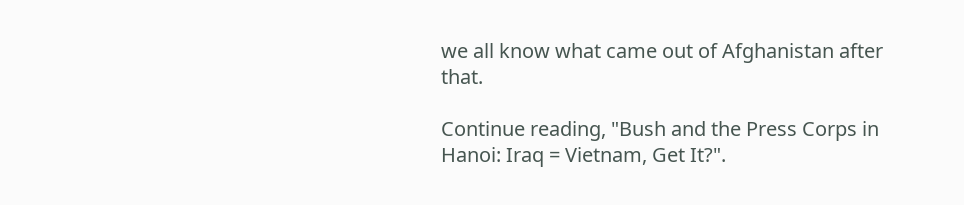we all know what came out of Afghanistan after that.

Continue reading, "Bush and the Press Corps in Hanoi: Iraq = Vietnam, Get It?".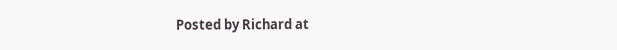Posted by Richard at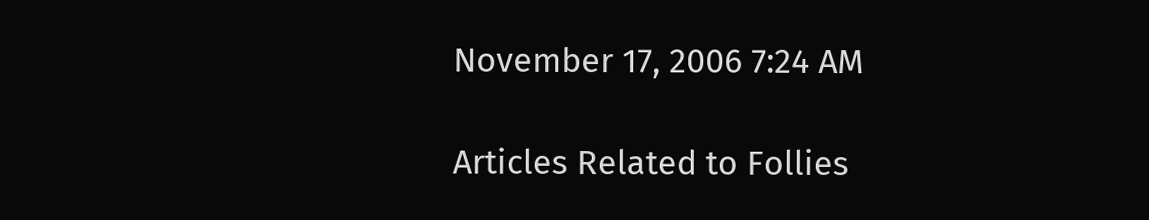November 17, 2006 7:24 AM

Articles Related to Follies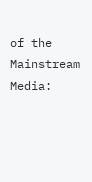of the Mainstream Media: